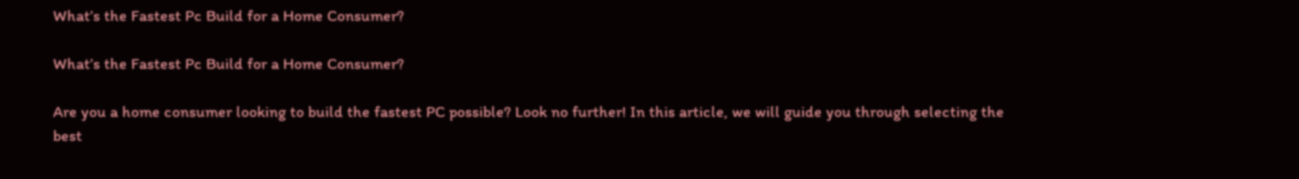What’s the Fastest Pc Build for a Home Consumer?

What’s the Fastest Pc Build for a Home Consumer?

Are you a home consumer looking to build the fastest PC possible? Look no further! In this article, we will guide you through selecting the best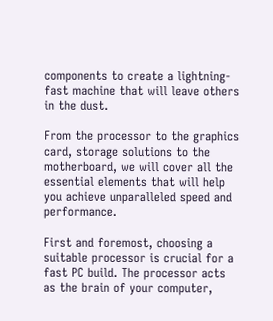components to create a lightning-fast machine that will leave others in the dust.

From the processor to the graphics card, storage solutions to the motherboard, we will cover all the essential elements that will help you achieve unparalleled speed and performance.

First and foremost, choosing a suitable processor is crucial for a fast PC build. The processor acts as the brain of your computer,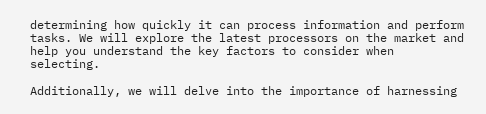determining how quickly it can process information and perform tasks. We will explore the latest processors on the market and help you understand the key factors to consider when selecting.

Additionally, we will delve into the importance of harnessing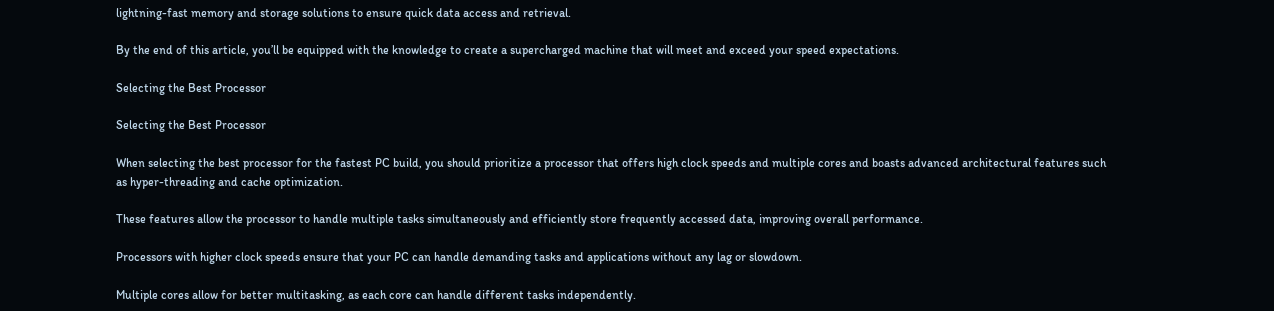lightning-fast memory and storage solutions to ensure quick data access and retrieval.

By the end of this article, you’ll be equipped with the knowledge to create a supercharged machine that will meet and exceed your speed expectations.

Selecting the Best Processor

Selecting the Best Processor

When selecting the best processor for the fastest PC build, you should prioritize a processor that offers high clock speeds and multiple cores and boasts advanced architectural features such as hyper-threading and cache optimization.

These features allow the processor to handle multiple tasks simultaneously and efficiently store frequently accessed data, improving overall performance.

Processors with higher clock speeds ensure that your PC can handle demanding tasks and applications without any lag or slowdown.

Multiple cores allow for better multitasking, as each core can handle different tasks independently.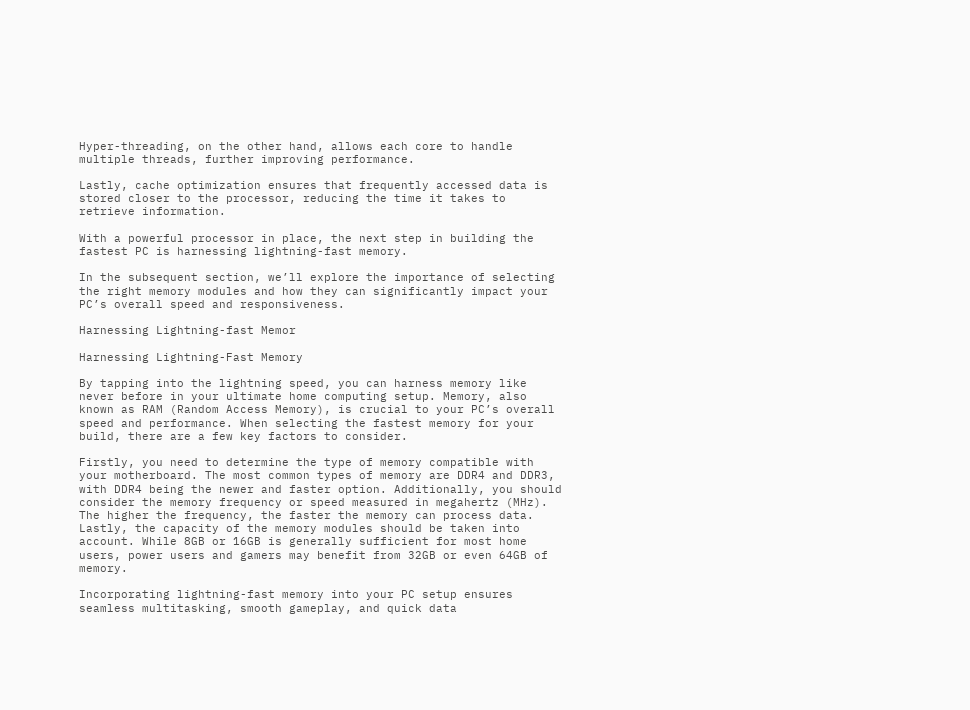Hyper-threading, on the other hand, allows each core to handle multiple threads, further improving performance.

Lastly, cache optimization ensures that frequently accessed data is stored closer to the processor, reducing the time it takes to retrieve information.

With a powerful processor in place, the next step in building the fastest PC is harnessing lightning-fast memory.

In the subsequent section, we’ll explore the importance of selecting the right memory modules and how they can significantly impact your PC’s overall speed and responsiveness.

Harnessing Lightning-fast Memor

Harnessing Lightning-Fast Memory

By tapping into the lightning speed, you can harness memory like never before in your ultimate home computing setup. Memory, also known as RAM (Random Access Memory), is crucial to your PC’s overall speed and performance. When selecting the fastest memory for your build, there are a few key factors to consider.

Firstly, you need to determine the type of memory compatible with your motherboard. The most common types of memory are DDR4 and DDR3, with DDR4 being the newer and faster option. Additionally, you should consider the memory frequency or speed measured in megahertz (MHz). The higher the frequency, the faster the memory can process data. Lastly, the capacity of the memory modules should be taken into account. While 8GB or 16GB is generally sufficient for most home users, power users and gamers may benefit from 32GB or even 64GB of memory.

Incorporating lightning-fast memory into your PC setup ensures seamless multitasking, smooth gameplay, and quick data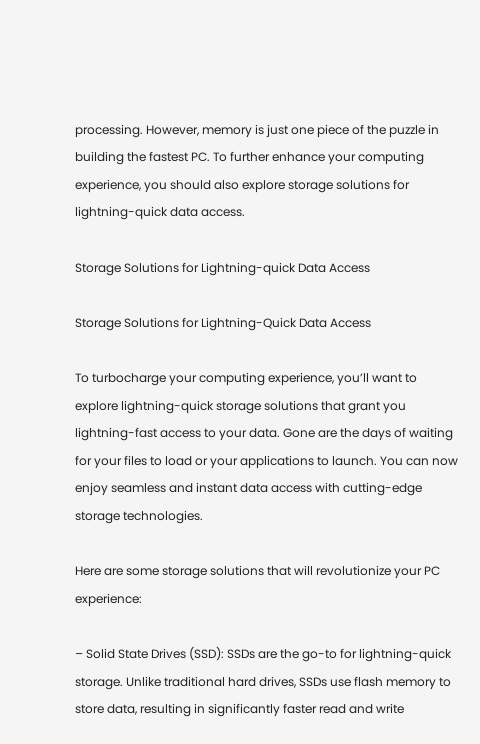processing. However, memory is just one piece of the puzzle in building the fastest PC. To further enhance your computing experience, you should also explore storage solutions for lightning-quick data access.

Storage Solutions for Lightning-quick Data Access

Storage Solutions for Lightning-Quick Data Access

To turbocharge your computing experience, you’ll want to explore lightning-quick storage solutions that grant you lightning-fast access to your data. Gone are the days of waiting for your files to load or your applications to launch. You can now enjoy seamless and instant data access with cutting-edge storage technologies.

Here are some storage solutions that will revolutionize your PC experience:

– Solid State Drives (SSD): SSDs are the go-to for lightning-quick storage. Unlike traditional hard drives, SSDs use flash memory to store data, resulting in significantly faster read and write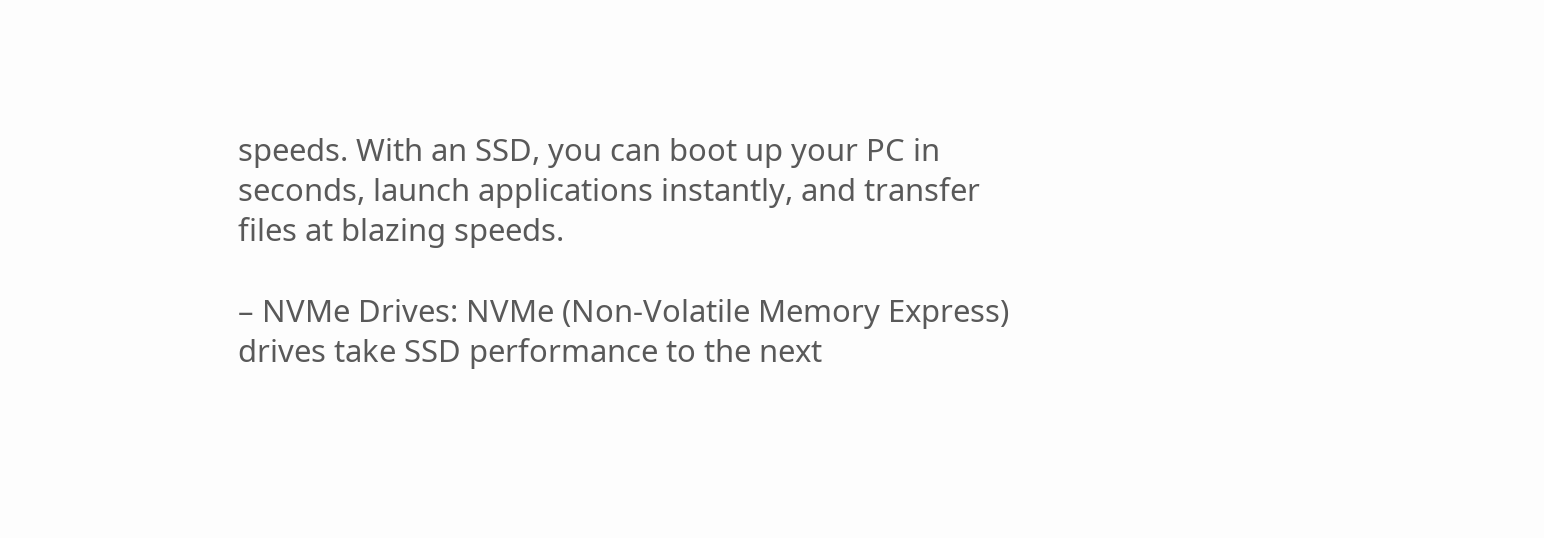speeds. With an SSD, you can boot up your PC in seconds, launch applications instantly, and transfer files at blazing speeds.

– NVMe Drives: NVMe (Non-Volatile Memory Express) drives take SSD performance to the next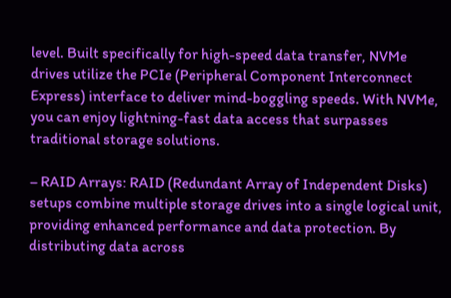level. Built specifically for high-speed data transfer, NVMe drives utilize the PCIe (Peripheral Component Interconnect Express) interface to deliver mind-boggling speeds. With NVMe, you can enjoy lightning-fast data access that surpasses traditional storage solutions.

– RAID Arrays: RAID (Redundant Array of Independent Disks) setups combine multiple storage drives into a single logical unit, providing enhanced performance and data protection. By distributing data across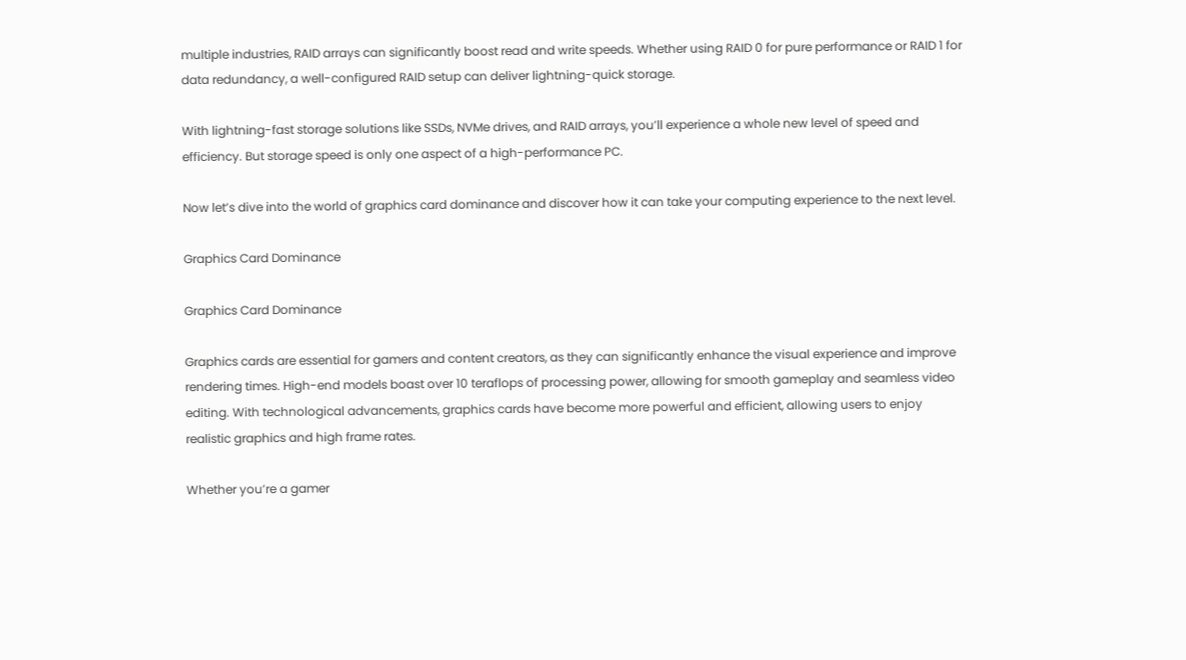multiple industries, RAID arrays can significantly boost read and write speeds. Whether using RAID 0 for pure performance or RAID 1 for data redundancy, a well-configured RAID setup can deliver lightning-quick storage.

With lightning-fast storage solutions like SSDs, NVMe drives, and RAID arrays, you’ll experience a whole new level of speed and efficiency. But storage speed is only one aspect of a high-performance PC.

Now let’s dive into the world of graphics card dominance and discover how it can take your computing experience to the next level.

Graphics Card Dominance

Graphics Card Dominance

Graphics cards are essential for gamers and content creators, as they can significantly enhance the visual experience and improve rendering times. High-end models boast over 10 teraflops of processing power, allowing for smooth gameplay and seamless video editing. With technological advancements, graphics cards have become more powerful and efficient, allowing users to enjoy realistic graphics and high frame rates.

Whether you’re a gamer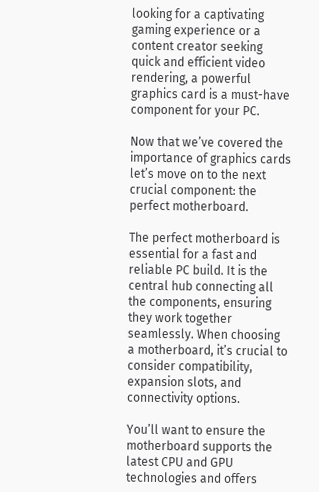looking for a captivating gaming experience or a content creator seeking quick and efficient video rendering, a powerful graphics card is a must-have component for your PC.

Now that we’ve covered the importance of graphics cards let’s move on to the next crucial component: the perfect motherboard.

The perfect motherboard is essential for a fast and reliable PC build. It is the central hub connecting all the components, ensuring they work together seamlessly. When choosing a motherboard, it’s crucial to consider compatibility, expansion slots, and connectivity options.

You’ll want to ensure the motherboard supports the latest CPU and GPU technologies and offers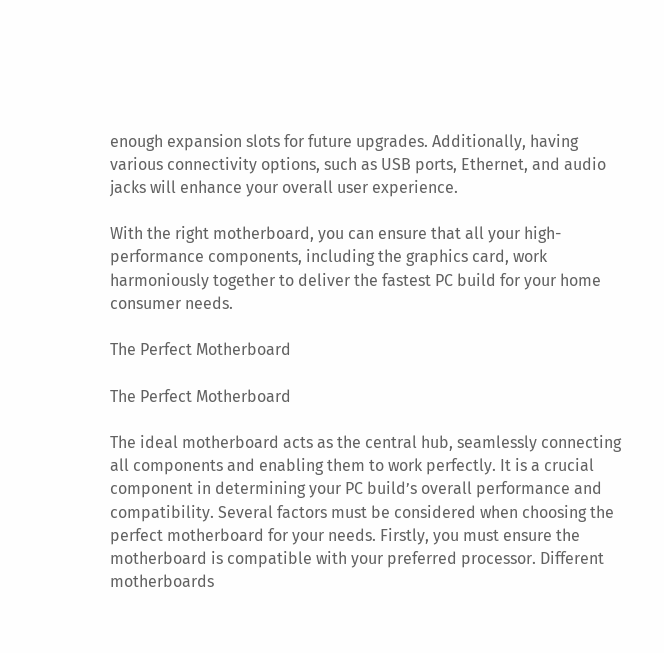enough expansion slots for future upgrades. Additionally, having various connectivity options, such as USB ports, Ethernet, and audio jacks will enhance your overall user experience.

With the right motherboard, you can ensure that all your high-performance components, including the graphics card, work harmoniously together to deliver the fastest PC build for your home consumer needs.

The Perfect Motherboard

The Perfect Motherboard

The ideal motherboard acts as the central hub, seamlessly connecting all components and enabling them to work perfectly. It is a crucial component in determining your PC build’s overall performance and compatibility. Several factors must be considered when choosing the perfect motherboard for your needs. Firstly, you must ensure the motherboard is compatible with your preferred processor. Different motherboards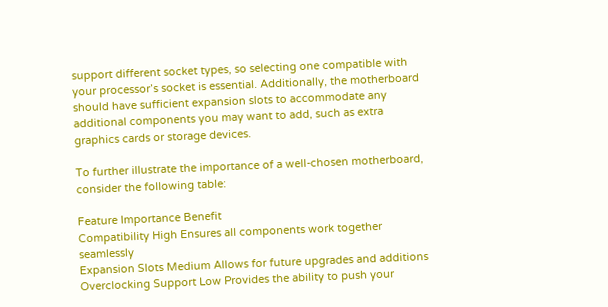support different socket types, so selecting one compatible with your processor’s socket is essential. Additionally, the motherboard should have sufficient expansion slots to accommodate any additional components you may want to add, such as extra graphics cards or storage devices.

To further illustrate the importance of a well-chosen motherboard, consider the following table:

Feature Importance Benefit
Compatibility High Ensures all components work together seamlessly
Expansion Slots Medium Allows for future upgrades and additions
Overclocking Support Low Provides the ability to push your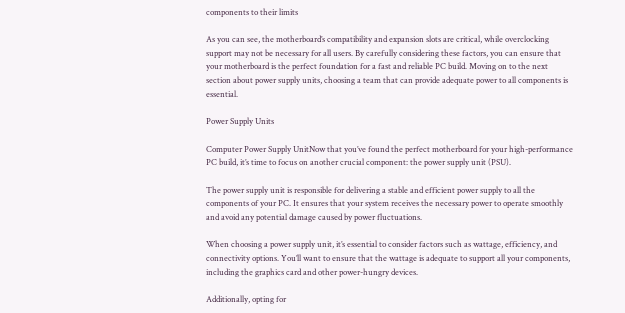components to their limits

As you can see, the motherboard’s compatibility and expansion slots are critical, while overclocking support may not be necessary for all users. By carefully considering these factors, you can ensure that your motherboard is the perfect foundation for a fast and reliable PC build. Moving on to the next section about power supply units, choosing a team that can provide adequate power to all components is essential.

Power Supply Units

Computer Power Supply UnitNow that you’ve found the perfect motherboard for your high-performance PC build, it’s time to focus on another crucial component: the power supply unit (PSU).

The power supply unit is responsible for delivering a stable and efficient power supply to all the components of your PC. It ensures that your system receives the necessary power to operate smoothly and avoid any potential damage caused by power fluctuations.

When choosing a power supply unit, it’s essential to consider factors such as wattage, efficiency, and connectivity options. You’ll want to ensure that the wattage is adequate to support all your components, including the graphics card and other power-hungry devices.

Additionally, opting for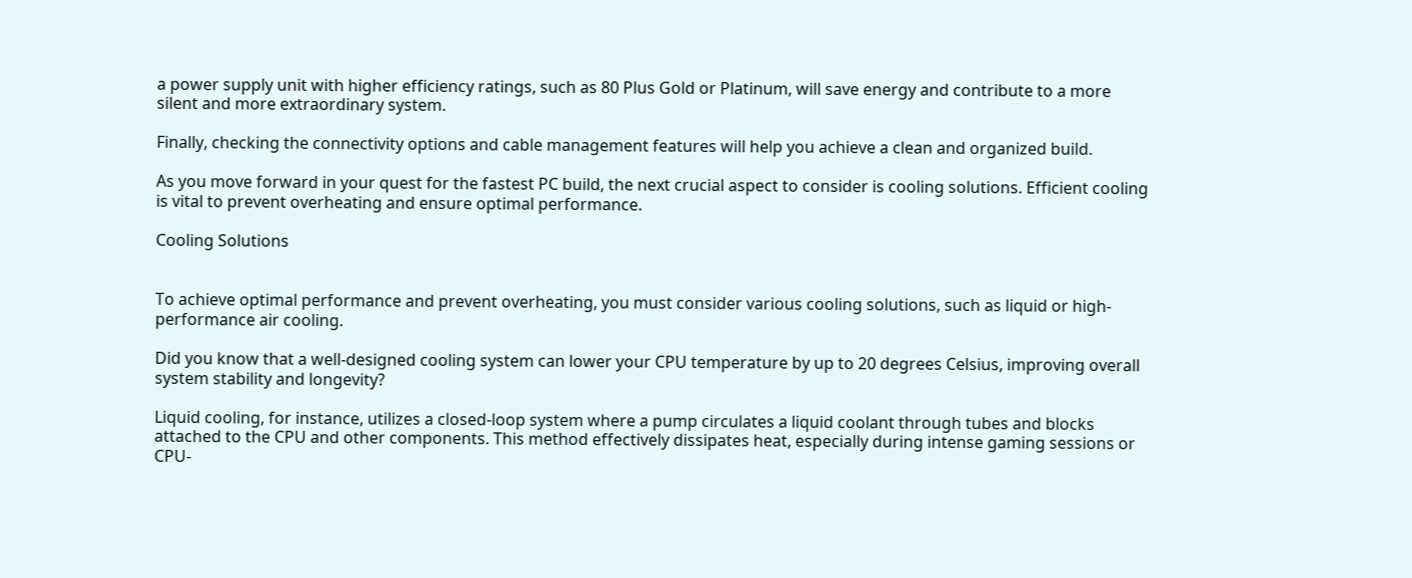a power supply unit with higher efficiency ratings, such as 80 Plus Gold or Platinum, will save energy and contribute to a more silent and more extraordinary system.

Finally, checking the connectivity options and cable management features will help you achieve a clean and organized build.

As you move forward in your quest for the fastest PC build, the next crucial aspect to consider is cooling solutions. Efficient cooling is vital to prevent overheating and ensure optimal performance.

Cooling Solutions


To achieve optimal performance and prevent overheating, you must consider various cooling solutions, such as liquid or high-performance air cooling.

Did you know that a well-designed cooling system can lower your CPU temperature by up to 20 degrees Celsius, improving overall system stability and longevity?

Liquid cooling, for instance, utilizes a closed-loop system where a pump circulates a liquid coolant through tubes and blocks attached to the CPU and other components. This method effectively dissipates heat, especially during intense gaming sessions or CPU-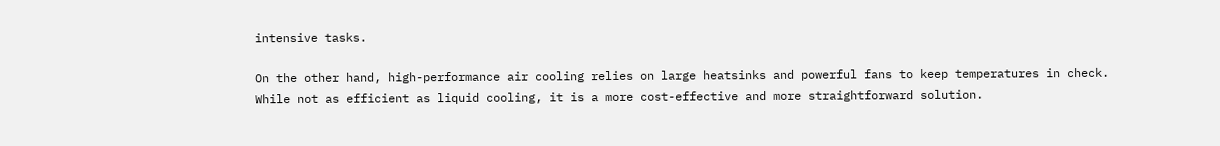intensive tasks.

On the other hand, high-performance air cooling relies on large heatsinks and powerful fans to keep temperatures in check. While not as efficient as liquid cooling, it is a more cost-effective and more straightforward solution.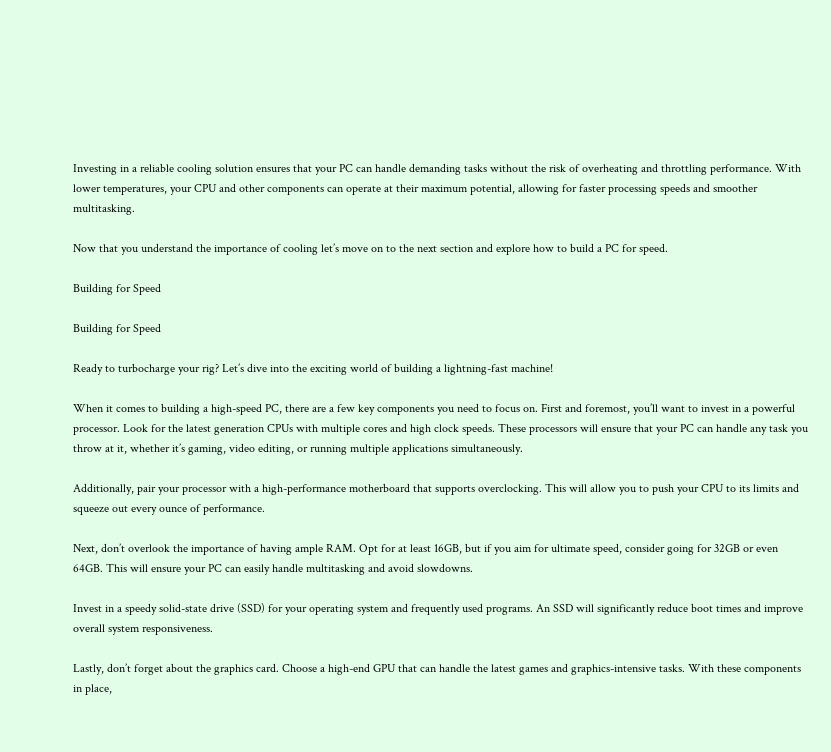Investing in a reliable cooling solution ensures that your PC can handle demanding tasks without the risk of overheating and throttling performance. With lower temperatures, your CPU and other components can operate at their maximum potential, allowing for faster processing speeds and smoother multitasking.

Now that you understand the importance of cooling let’s move on to the next section and explore how to build a PC for speed.

Building for Speed

Building for Speed

Ready to turbocharge your rig? Let’s dive into the exciting world of building a lightning-fast machine!

When it comes to building a high-speed PC, there are a few key components you need to focus on. First and foremost, you’ll want to invest in a powerful processor. Look for the latest generation CPUs with multiple cores and high clock speeds. These processors will ensure that your PC can handle any task you throw at it, whether it’s gaming, video editing, or running multiple applications simultaneously.

Additionally, pair your processor with a high-performance motherboard that supports overclocking. This will allow you to push your CPU to its limits and squeeze out every ounce of performance.

Next, don’t overlook the importance of having ample RAM. Opt for at least 16GB, but if you aim for ultimate speed, consider going for 32GB or even 64GB. This will ensure your PC can easily handle multitasking and avoid slowdowns.

Invest in a speedy solid-state drive (SSD) for your operating system and frequently used programs. An SSD will significantly reduce boot times and improve overall system responsiveness.

Lastly, don’t forget about the graphics card. Choose a high-end GPU that can handle the latest games and graphics-intensive tasks. With these components in place,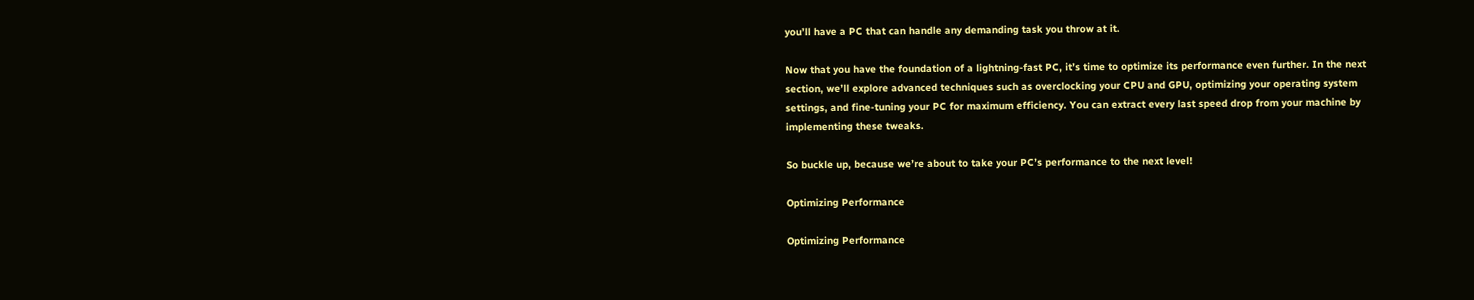you’ll have a PC that can handle any demanding task you throw at it.

Now that you have the foundation of a lightning-fast PC, it’s time to optimize its performance even further. In the next section, we’ll explore advanced techniques such as overclocking your CPU and GPU, optimizing your operating system settings, and fine-tuning your PC for maximum efficiency. You can extract every last speed drop from your machine by implementing these tweaks.

So buckle up, because we’re about to take your PC’s performance to the next level!

Optimizing Performance

Optimizing Performance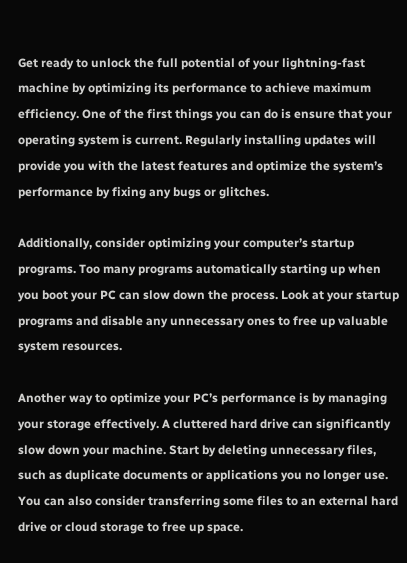Get ready to unlock the full potential of your lightning-fast machine by optimizing its performance to achieve maximum efficiency. One of the first things you can do is ensure that your operating system is current. Regularly installing updates will provide you with the latest features and optimize the system’s performance by fixing any bugs or glitches.

Additionally, consider optimizing your computer’s startup programs. Too many programs automatically starting up when you boot your PC can slow down the process. Look at your startup programs and disable any unnecessary ones to free up valuable system resources.

Another way to optimize your PC’s performance is by managing your storage effectively. A cluttered hard drive can significantly slow down your machine. Start by deleting unnecessary files, such as duplicate documents or applications you no longer use. You can also consider transferring some files to an external hard drive or cloud storage to free up space.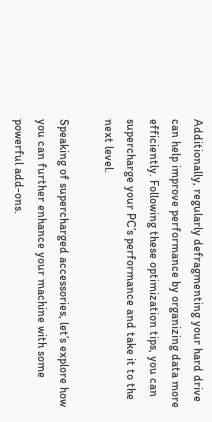Additionally, regularly defragmenting your hard drive can help improve performance by organizing data more efficiently. Following these optimization tips, you can supercharge your PC’s performance and take it to the next level.

Speaking of supercharged accessories, let’s explore how you can further enhance your machine with some powerful add-ons.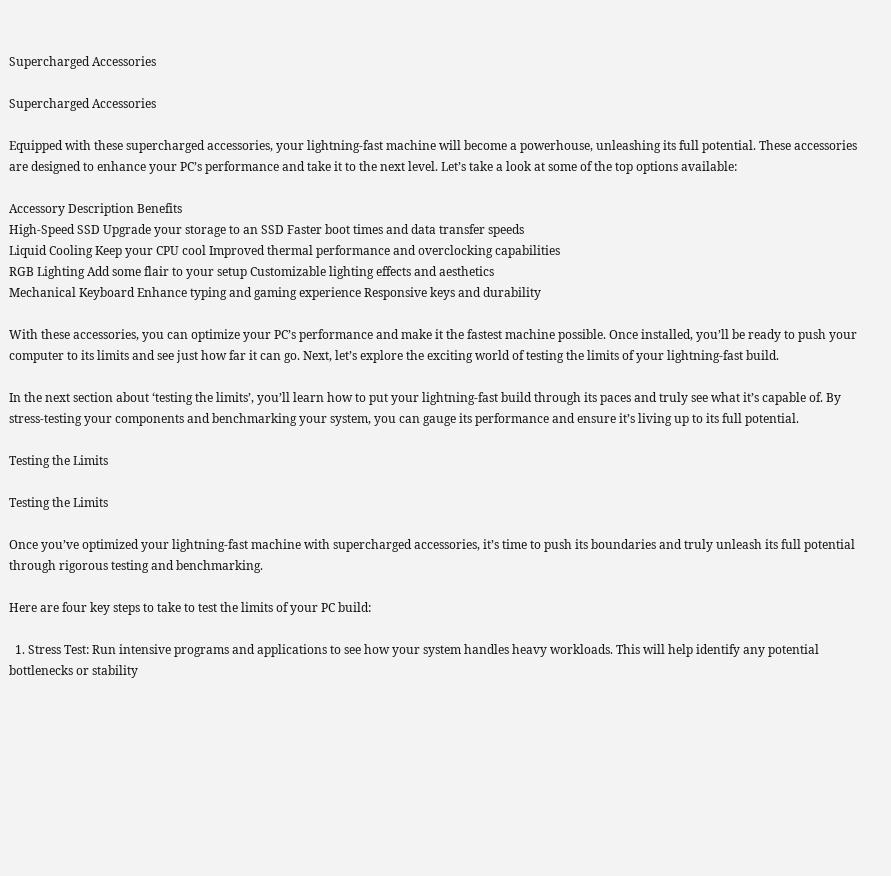Supercharged Accessories

Supercharged Accessories

Equipped with these supercharged accessories, your lightning-fast machine will become a powerhouse, unleashing its full potential. These accessories are designed to enhance your PC’s performance and take it to the next level. Let’s take a look at some of the top options available:

Accessory Description Benefits
High-Speed SSD Upgrade your storage to an SSD Faster boot times and data transfer speeds
Liquid Cooling Keep your CPU cool Improved thermal performance and overclocking capabilities
RGB Lighting Add some flair to your setup Customizable lighting effects and aesthetics
Mechanical Keyboard Enhance typing and gaming experience Responsive keys and durability

With these accessories, you can optimize your PC’s performance and make it the fastest machine possible. Once installed, you’ll be ready to push your computer to its limits and see just how far it can go. Next, let’s explore the exciting world of testing the limits of your lightning-fast build.

In the next section about ‘testing the limits’, you’ll learn how to put your lightning-fast build through its paces and truly see what it’s capable of. By stress-testing your components and benchmarking your system, you can gauge its performance and ensure it’s living up to its full potential.

Testing the Limits

Testing the Limits

Once you’ve optimized your lightning-fast machine with supercharged accessories, it’s time to push its boundaries and truly unleash its full potential through rigorous testing and benchmarking.

Here are four key steps to take to test the limits of your PC build:

  1. Stress Test: Run intensive programs and applications to see how your system handles heavy workloads. This will help identify any potential bottlenecks or stability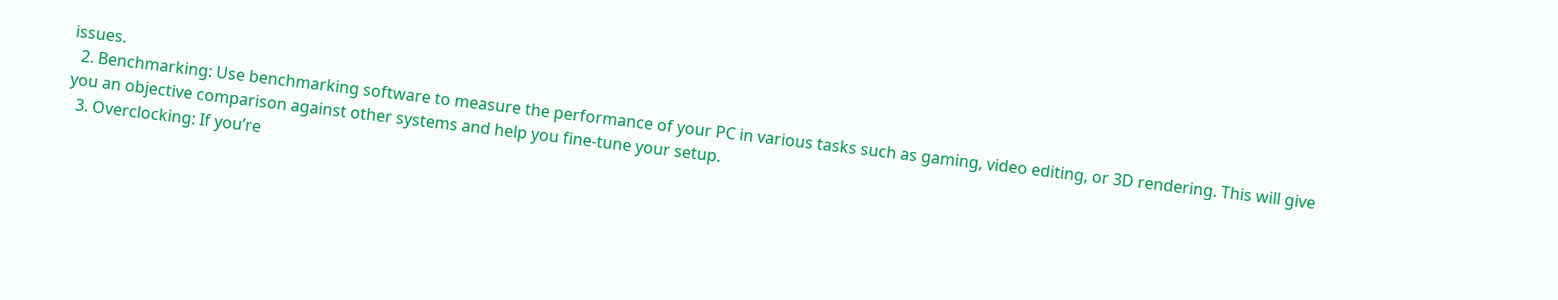issues.
  2. Benchmarking: Use benchmarking software to measure the performance of your PC in various tasks such as gaming, video editing, or 3D rendering. This will give you an objective comparison against other systems and help you fine-tune your setup.
  3. Overclocking: If you’re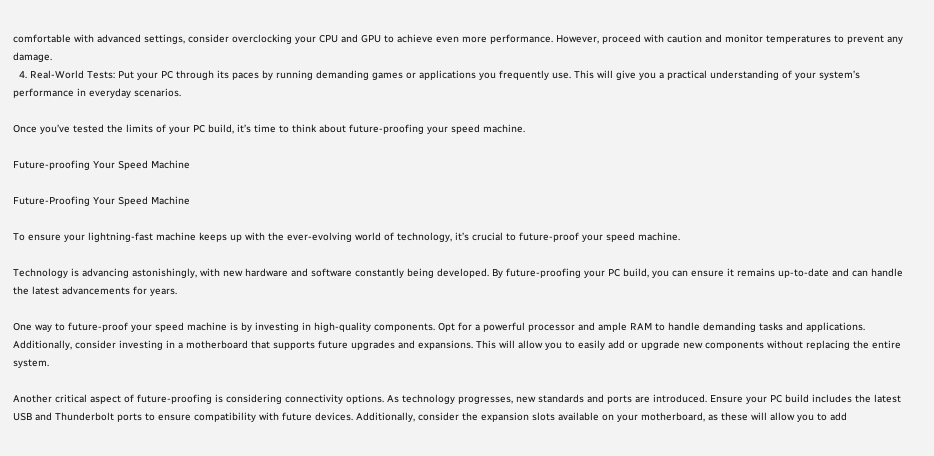comfortable with advanced settings, consider overclocking your CPU and GPU to achieve even more performance. However, proceed with caution and monitor temperatures to prevent any damage.
  4. Real-World Tests: Put your PC through its paces by running demanding games or applications you frequently use. This will give you a practical understanding of your system’s performance in everyday scenarios.

Once you’ve tested the limits of your PC build, it’s time to think about future-proofing your speed machine.

Future-proofing Your Speed Machine

Future-Proofing Your Speed Machine

To ensure your lightning-fast machine keeps up with the ever-evolving world of technology, it’s crucial to future-proof your speed machine.

Technology is advancing astonishingly, with new hardware and software constantly being developed. By future-proofing your PC build, you can ensure it remains up-to-date and can handle the latest advancements for years.

One way to future-proof your speed machine is by investing in high-quality components. Opt for a powerful processor and ample RAM to handle demanding tasks and applications. Additionally, consider investing in a motherboard that supports future upgrades and expansions. This will allow you to easily add or upgrade new components without replacing the entire system.

Another critical aspect of future-proofing is considering connectivity options. As technology progresses, new standards and ports are introduced. Ensure your PC build includes the latest USB and Thunderbolt ports to ensure compatibility with future devices. Additionally, consider the expansion slots available on your motherboard, as these will allow you to add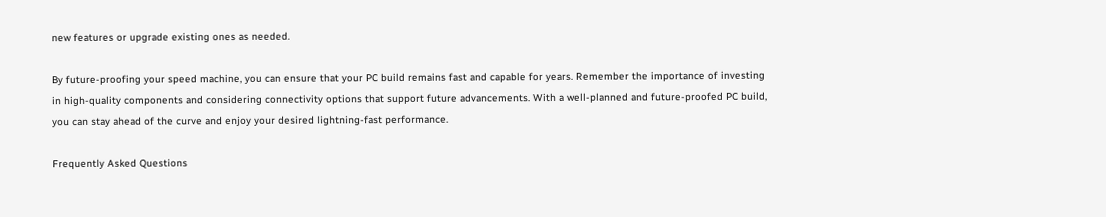new features or upgrade existing ones as needed.

By future-proofing your speed machine, you can ensure that your PC build remains fast and capable for years. Remember the importance of investing in high-quality components and considering connectivity options that support future advancements. With a well-planned and future-proofed PC build, you can stay ahead of the curve and enjoy your desired lightning-fast performance.

Frequently Asked Questions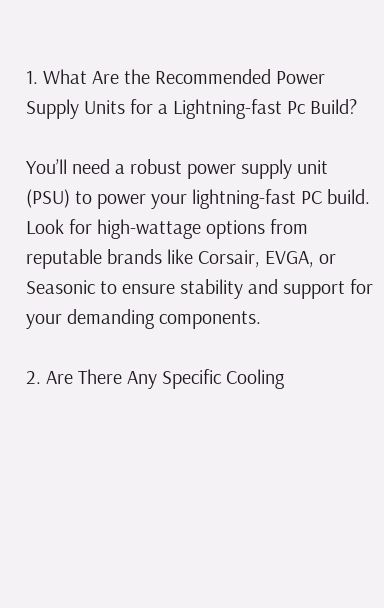1. What Are the Recommended Power Supply Units for a Lightning-fast Pc Build?

You’ll need a robust power supply unit (PSU) to power your lightning-fast PC build. Look for high-wattage options from reputable brands like Corsair, EVGA, or Seasonic to ensure stability and support for your demanding components.

2. Are There Any Specific Cooling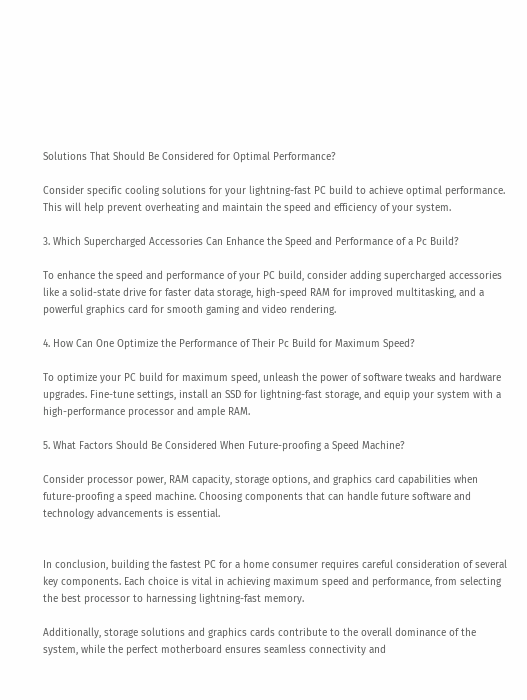Solutions That Should Be Considered for Optimal Performance?

Consider specific cooling solutions for your lightning-fast PC build to achieve optimal performance. This will help prevent overheating and maintain the speed and efficiency of your system.

3. Which Supercharged Accessories Can Enhance the Speed and Performance of a Pc Build?

To enhance the speed and performance of your PC build, consider adding supercharged accessories like a solid-state drive for faster data storage, high-speed RAM for improved multitasking, and a powerful graphics card for smooth gaming and video rendering.

4. How Can One Optimize the Performance of Their Pc Build for Maximum Speed?

To optimize your PC build for maximum speed, unleash the power of software tweaks and hardware upgrades. Fine-tune settings, install an SSD for lightning-fast storage, and equip your system with a high-performance processor and ample RAM.

5. What Factors Should Be Considered When Future-proofing a Speed Machine?

Consider processor power, RAM capacity, storage options, and graphics card capabilities when future-proofing a speed machine. Choosing components that can handle future software and technology advancements is essential.


In conclusion, building the fastest PC for a home consumer requires careful consideration of several key components. Each choice is vital in achieving maximum speed and performance, from selecting the best processor to harnessing lightning-fast memory.

Additionally, storage solutions and graphics cards contribute to the overall dominance of the system, while the perfect motherboard ensures seamless connectivity and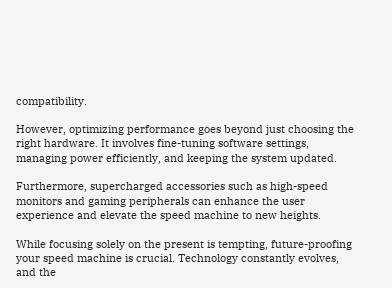compatibility.

However, optimizing performance goes beyond just choosing the right hardware. It involves fine-tuning software settings, managing power efficiently, and keeping the system updated.

Furthermore, supercharged accessories such as high-speed monitors and gaming peripherals can enhance the user experience and elevate the speed machine to new heights.

While focusing solely on the present is tempting, future-proofing your speed machine is crucial. Technology constantly evolves, and the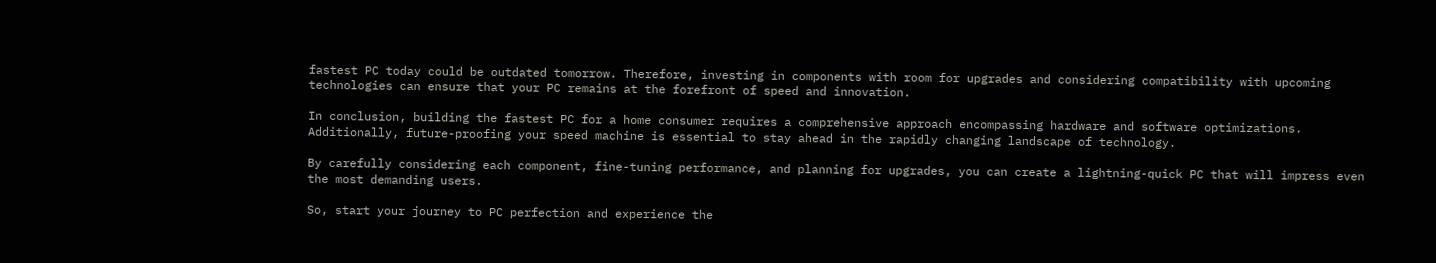fastest PC today could be outdated tomorrow. Therefore, investing in components with room for upgrades and considering compatibility with upcoming technologies can ensure that your PC remains at the forefront of speed and innovation.

In conclusion, building the fastest PC for a home consumer requires a comprehensive approach encompassing hardware and software optimizations. Additionally, future-proofing your speed machine is essential to stay ahead in the rapidly changing landscape of technology.

By carefully considering each component, fine-tuning performance, and planning for upgrades, you can create a lightning-quick PC that will impress even the most demanding users.

So, start your journey to PC perfection and experience the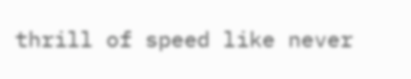thrill of speed like never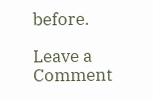before.

Leave a Comment